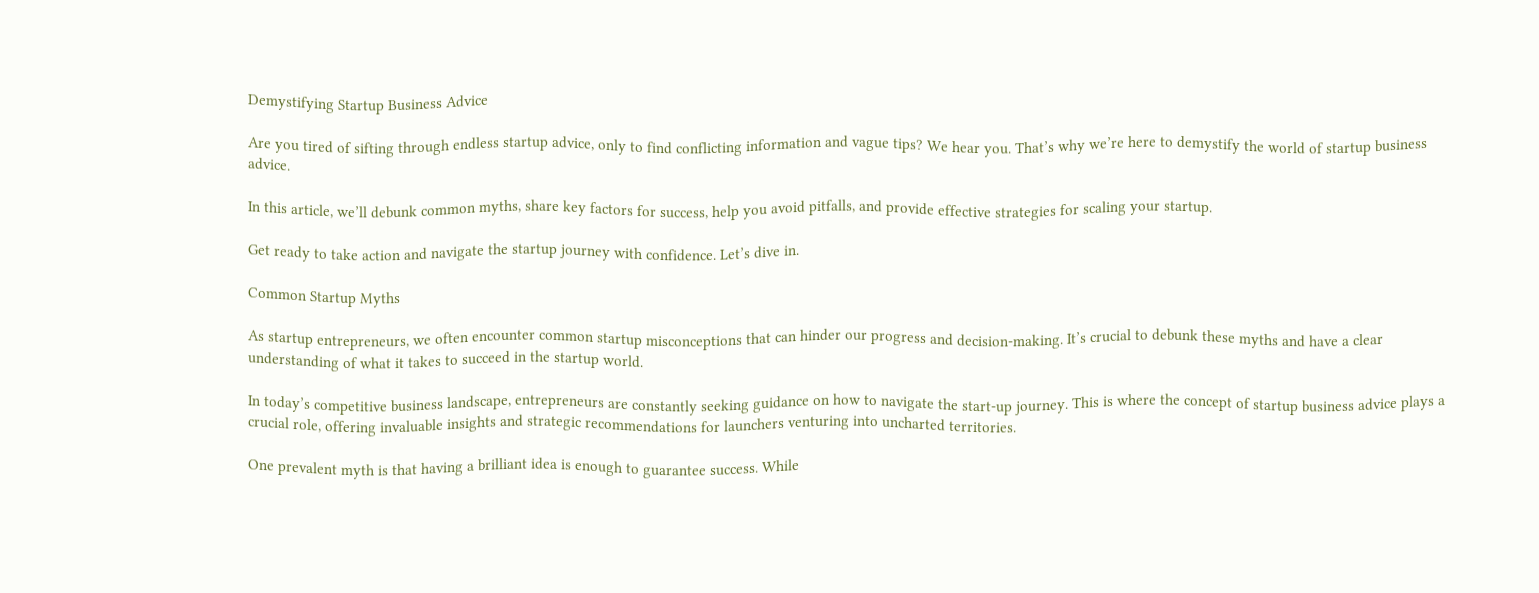Demystifying Startup Business Advice

Are you tired of sifting through endless startup advice, only to find conflicting information and vague tips? We hear you. That’s why we’re here to demystify the world of startup business advice.

In this article, we’ll debunk common myths, share key factors for success, help you avoid pitfalls, and provide effective strategies for scaling your startup.

Get ready to take action and navigate the startup journey with confidence. Let’s dive in.

Common Startup Myths

As startup entrepreneurs, we often encounter common startup misconceptions that can hinder our progress and decision-making. It’s crucial to debunk these myths and have a clear understanding of what it takes to succeed in the startup world.

In today’s competitive business landscape, entrepreneurs are constantly seeking guidance on how to navigate the start-up journey. This is where the concept of startup business advice plays a crucial role, offering invaluable insights and strategic recommendations for launchers venturing into uncharted territories.

One prevalent myth is that having a brilliant idea is enough to guarantee success. While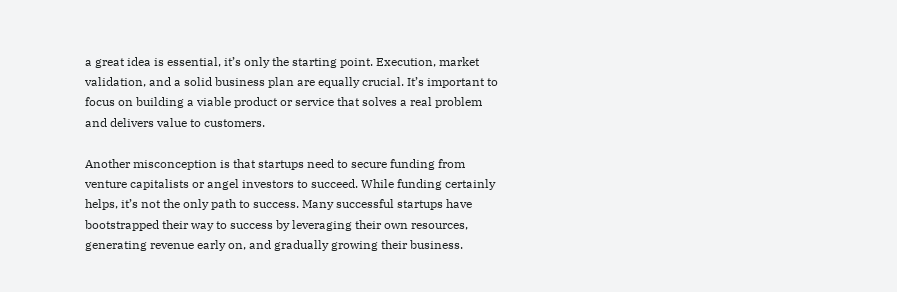a great idea is essential, it’s only the starting point. Execution, market validation, and a solid business plan are equally crucial. It’s important to focus on building a viable product or service that solves a real problem and delivers value to customers.

Another misconception is that startups need to secure funding from venture capitalists or angel investors to succeed. While funding certainly helps, it’s not the only path to success. Many successful startups have bootstrapped their way to success by leveraging their own resources, generating revenue early on, and gradually growing their business.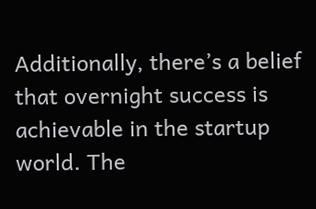Additionally, there’s a belief that overnight success is achievable in the startup world. The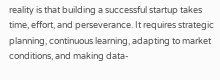reality is that building a successful startup takes time, effort, and perseverance. It requires strategic planning, continuous learning, adapting to market conditions, and making data-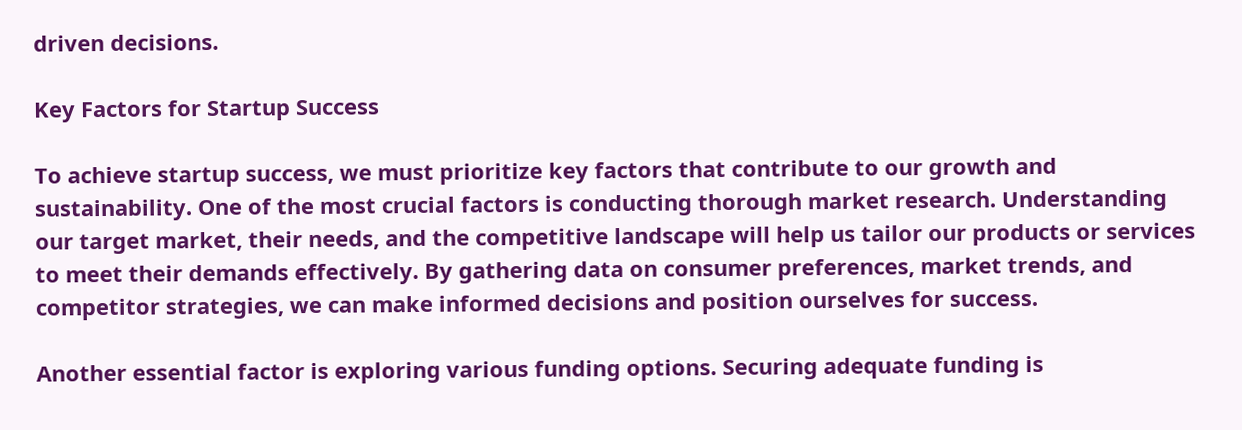driven decisions.

Key Factors for Startup Success

To achieve startup success, we must prioritize key factors that contribute to our growth and sustainability. One of the most crucial factors is conducting thorough market research. Understanding our target market, their needs, and the competitive landscape will help us tailor our products or services to meet their demands effectively. By gathering data on consumer preferences, market trends, and competitor strategies, we can make informed decisions and position ourselves for success.

Another essential factor is exploring various funding options. Securing adequate funding is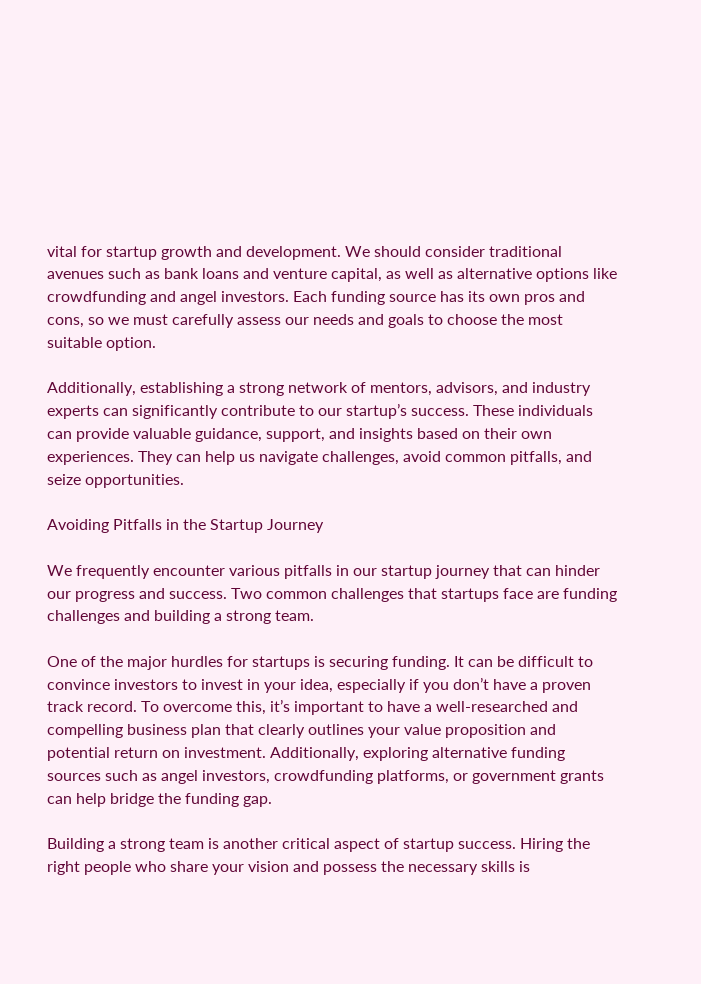vital for startup growth and development. We should consider traditional avenues such as bank loans and venture capital, as well as alternative options like crowdfunding and angel investors. Each funding source has its own pros and cons, so we must carefully assess our needs and goals to choose the most suitable option.

Additionally, establishing a strong network of mentors, advisors, and industry experts can significantly contribute to our startup’s success. These individuals can provide valuable guidance, support, and insights based on their own experiences. They can help us navigate challenges, avoid common pitfalls, and seize opportunities.

Avoiding Pitfalls in the Startup Journey

We frequently encounter various pitfalls in our startup journey that can hinder our progress and success. Two common challenges that startups face are funding challenges and building a strong team.

One of the major hurdles for startups is securing funding. It can be difficult to convince investors to invest in your idea, especially if you don’t have a proven track record. To overcome this, it’s important to have a well-researched and compelling business plan that clearly outlines your value proposition and potential return on investment. Additionally, exploring alternative funding sources such as angel investors, crowdfunding platforms, or government grants can help bridge the funding gap.

Building a strong team is another critical aspect of startup success. Hiring the right people who share your vision and possess the necessary skills is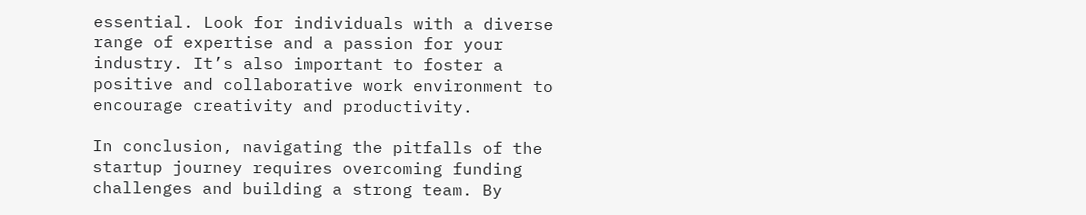essential. Look for individuals with a diverse range of expertise and a passion for your industry. It’s also important to foster a positive and collaborative work environment to encourage creativity and productivity.

In conclusion, navigating the pitfalls of the startup journey requires overcoming funding challenges and building a strong team. By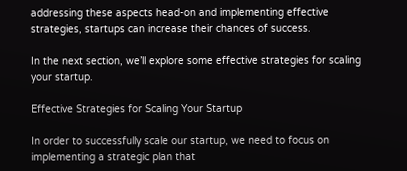addressing these aspects head-on and implementing effective strategies, startups can increase their chances of success.

In the next section, we’ll explore some effective strategies for scaling your startup.

Effective Strategies for Scaling Your Startup

In order to successfully scale our startup, we need to focus on implementing a strategic plan that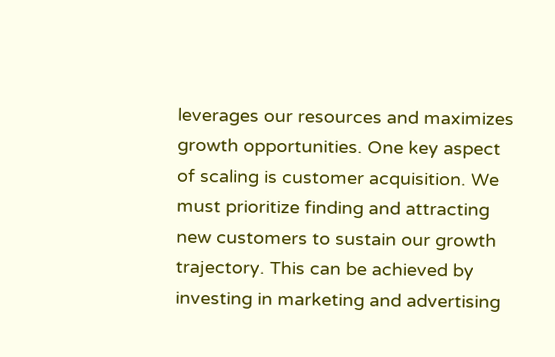leverages our resources and maximizes growth opportunities. One key aspect of scaling is customer acquisition. We must prioritize finding and attracting new customers to sustain our growth trajectory. This can be achieved by investing in marketing and advertising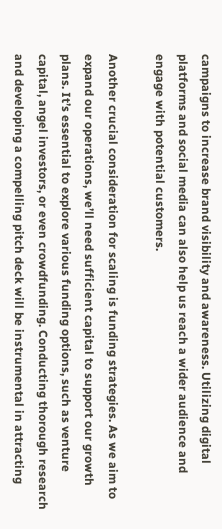campaigns to increase brand visibility and awareness. Utilizing digital platforms and social media can also help us reach a wider audience and engage with potential customers.

Another crucial consideration for scaling is funding strategies. As we aim to expand our operations, we’ll need sufficient capital to support our growth plans. It’s essential to explore various funding options, such as venture capital, angel investors, or even crowdfunding. Conducting thorough research and developing a compelling pitch deck will be instrumental in attracting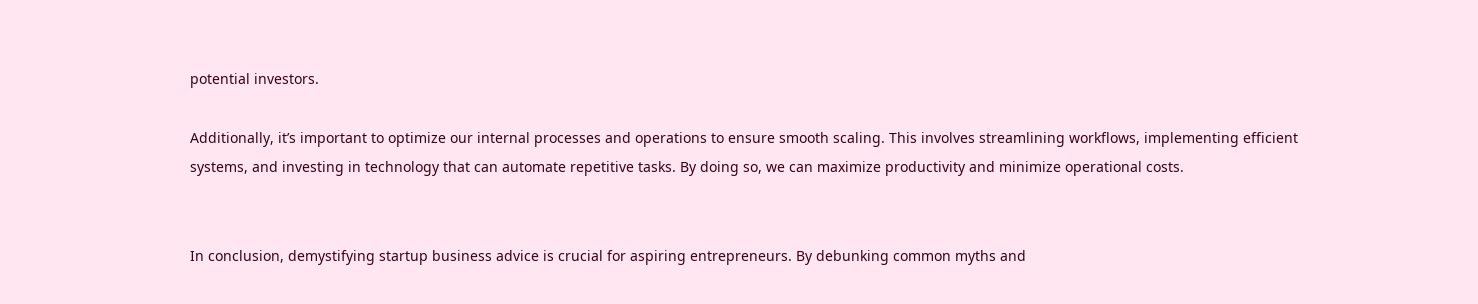potential investors.

Additionally, it’s important to optimize our internal processes and operations to ensure smooth scaling. This involves streamlining workflows, implementing efficient systems, and investing in technology that can automate repetitive tasks. By doing so, we can maximize productivity and minimize operational costs.


In conclusion, demystifying startup business advice is crucial for aspiring entrepreneurs. By debunking common myths and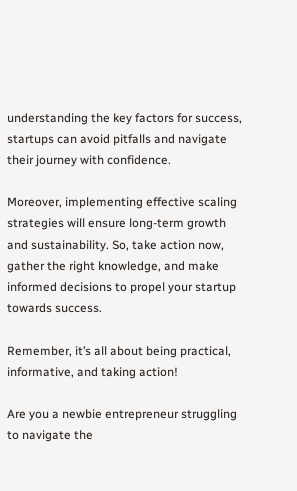understanding the key factors for success, startups can avoid pitfalls and navigate their journey with confidence.

Moreover, implementing effective scaling strategies will ensure long-term growth and sustainability. So, take action now, gather the right knowledge, and make informed decisions to propel your startup towards success.

Remember, it’s all about being practical, informative, and taking action!

Are you a newbie entrepreneur struggling to navigate the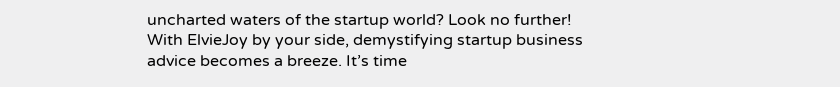uncharted waters of the startup world? Look no further! With ElvieJoy by your side, demystifying startup business advice becomes a breeze. It’s time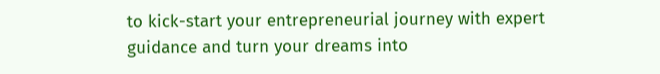to kick-start your entrepreneurial journey with expert guidance and turn your dreams into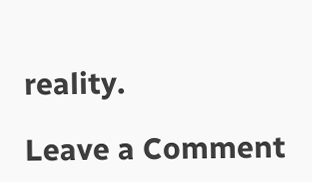reality.

Leave a Comment